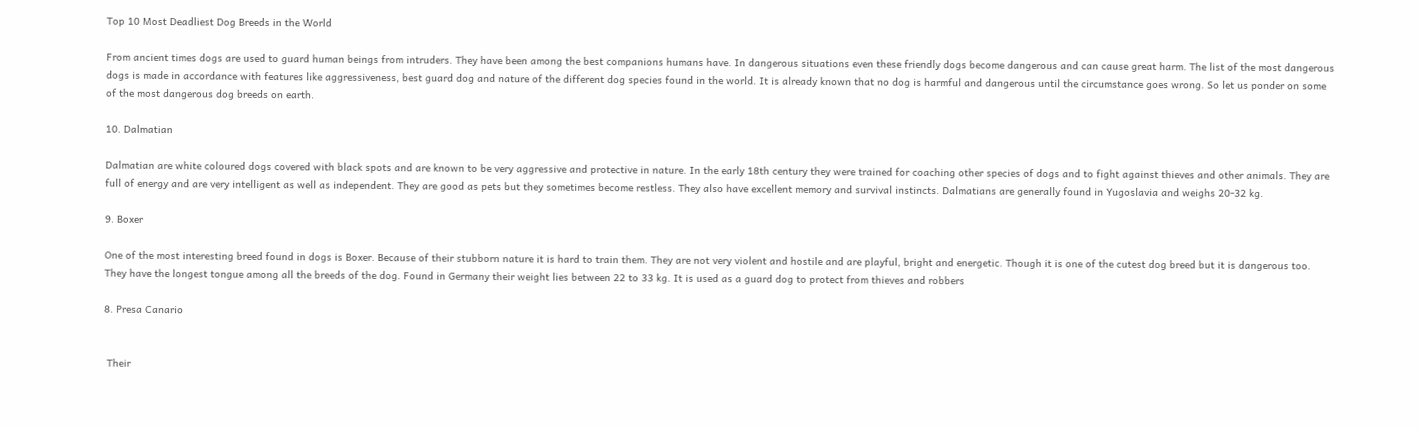Top 10 Most Deadliest Dog Breeds in the World

From ancient times dogs are used to guard human beings from intruders. They have been among the best companions humans have. In dangerous situations even these friendly dogs become dangerous and can cause great harm. The list of the most dangerous dogs is made in accordance with features like aggressiveness, best guard dog and nature of the different dog species found in the world. It is already known that no dog is harmful and dangerous until the circumstance goes wrong. So let us ponder on some of the most dangerous dog breeds on earth.

10. Dalmatian

Dalmatian are white coloured dogs covered with black spots and are known to be very aggressive and protective in nature. In the early 18th century they were trained for coaching other species of dogs and to fight against thieves and other animals. They are full of energy and are very intelligent as well as independent. They are good as pets but they sometimes become restless. They also have excellent memory and survival instincts. Dalmatians are generally found in Yugoslavia and weighs 20-32 kg.

9. Boxer

One of the most interesting breed found in dogs is Boxer. Because of their stubborn nature it is hard to train them. They are not very violent and hostile and are playful, bright and energetic. Though it is one of the cutest dog breed but it is dangerous too. They have the longest tongue among all the breeds of the dog. Found in Germany their weight lies between 22 to 33 kg. It is used as a guard dog to protect from thieves and robbers

8. Presa Canario


 Their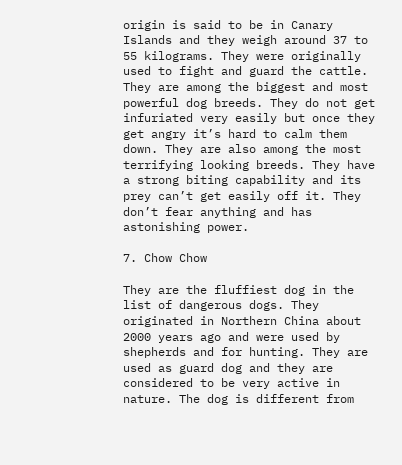origin is said to be in Canary Islands and they weigh around 37 to 55 kilograms. They were originally used to fight and guard the cattle. They are among the biggest and most powerful dog breeds. They do not get infuriated very easily but once they get angry it’s hard to calm them down. They are also among the most terrifying looking breeds. They have a strong biting capability and its prey can’t get easily off it. They don’t fear anything and has astonishing power.

7. Chow Chow

They are the fluffiest dog in the list of dangerous dogs. They originated in Northern China about 2000 years ago and were used by shepherds and for hunting. They are used as guard dog and they are considered to be very active in nature. The dog is different from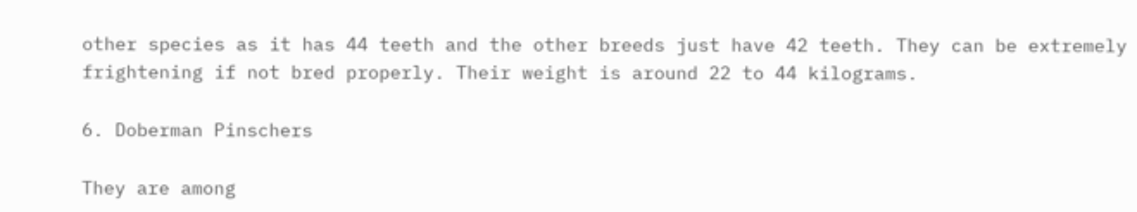other species as it has 44 teeth and the other breeds just have 42 teeth. They can be extremely frightening if not bred properly. Their weight is around 22 to 44 kilograms.

6. Doberman Pinschers

They are among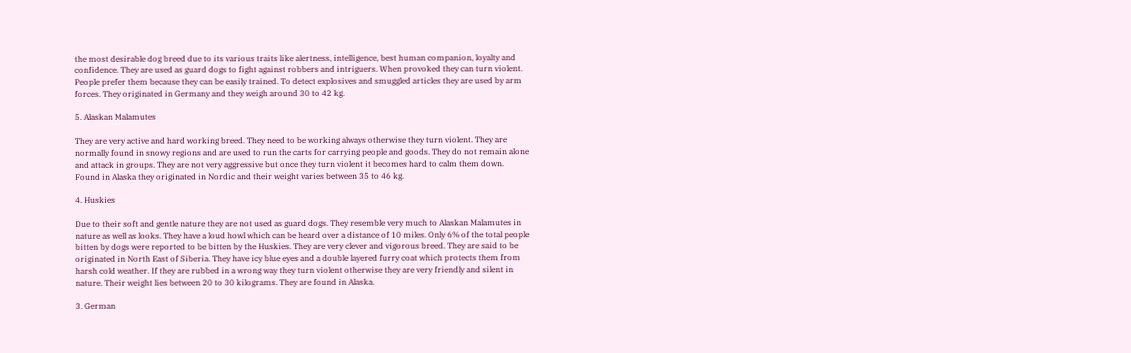the most desirable dog breed due to its various traits like alertness, intelligence, best human companion, loyalty and confidence. They are used as guard dogs to fight against robbers and intriguers. When provoked they can turn violent. People prefer them because they can be easily trained. To detect explosives and smuggled articles they are used by arm forces. They originated in Germany and they weigh around 30 to 42 kg.

5. Alaskan Malamutes

They are very active and hard working breed. They need to be working always otherwise they turn violent. They are normally found in snowy regions and are used to run the carts for carrying people and goods. They do not remain alone and attack in groups. They are not very aggressive but once they turn violent it becomes hard to calm them down.  Found in Alaska they originated in Nordic and their weight varies between 35 to 46 kg.

4. Huskies

Due to their soft and gentle nature they are not used as guard dogs. They resemble very much to Alaskan Malamutes in nature as well as looks. They have a loud howl which can be heard over a distance of 10 miles. Only 6% of the total people bitten by dogs were reported to be bitten by the Huskies. They are very clever and vigorous breed. They are said to be originated in North East of Siberia. They have icy blue eyes and a double layered furry coat which protects them from harsh cold weather. If they are rubbed in a wrong way they turn violent otherwise they are very friendly and silent in nature. Their weight lies between 20 to 30 kilograms. They are found in Alaska.

3. German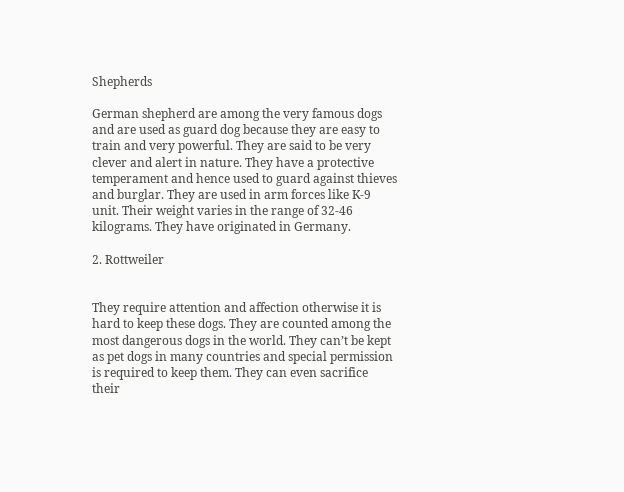Shepherds

German shepherd are among the very famous dogs and are used as guard dog because they are easy to train and very powerful. They are said to be very clever and alert in nature. They have a protective temperament and hence used to guard against thieves and burglar. They are used in arm forces like K-9 unit. Their weight varies in the range of 32-46 kilograms. They have originated in Germany.

2. Rottweiler


They require attention and affection otherwise it is hard to keep these dogs. They are counted among the most dangerous dogs in the world. They can’t be kept as pet dogs in many countries and special permission is required to keep them. They can even sacrifice their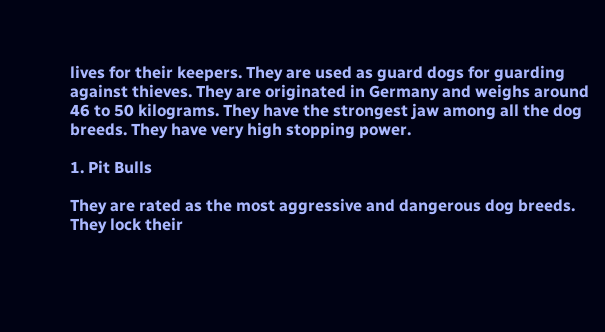lives for their keepers. They are used as guard dogs for guarding against thieves. They are originated in Germany and weighs around 46 to 50 kilograms. They have the strongest jaw among all the dog breeds. They have very high stopping power.

1. Pit Bulls

They are rated as the most aggressive and dangerous dog breeds. They lock their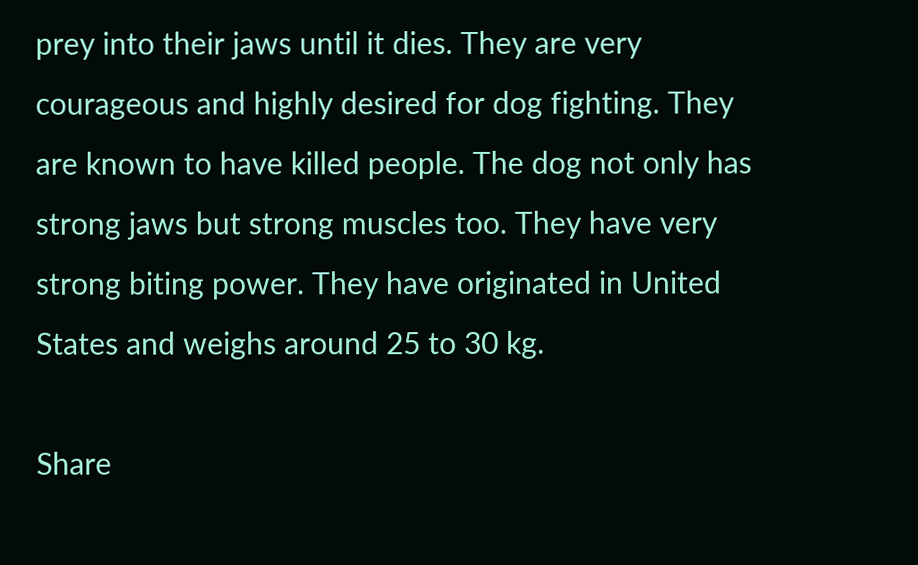prey into their jaws until it dies. They are very courageous and highly desired for dog fighting. They are known to have killed people. The dog not only has strong jaws but strong muscles too. They have very strong biting power. They have originated in United States and weighs around 25 to 30 kg.

Share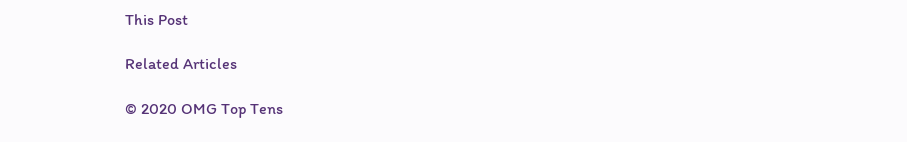This Post

Related Articles

© 2020 OMG Top Tens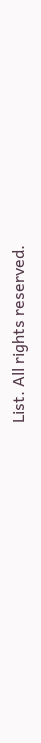List. All rights reserved.